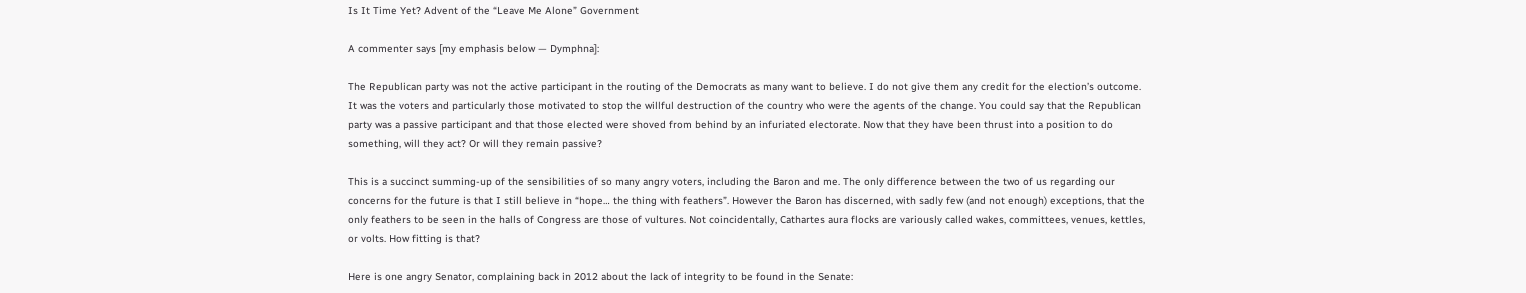Is It Time Yet? Advent of the “Leave Me Alone” Government

A commenter says [my emphasis below — Dymphna]:

The Republican party was not the active participant in the routing of the Democrats as many want to believe. I do not give them any credit for the election’s outcome. It was the voters and particularly those motivated to stop the willful destruction of the country who were the agents of the change. You could say that the Republican party was a passive participant and that those elected were shoved from behind by an infuriated electorate. Now that they have been thrust into a position to do something, will they act? Or will they remain passive?

This is a succinct summing-up of the sensibilities of so many angry voters, including the Baron and me. The only difference between the two of us regarding our concerns for the future is that I still believe in “hope… the thing with feathers”. However the Baron has discerned, with sadly few (and not enough) exceptions, that the only feathers to be seen in the halls of Congress are those of vultures. Not coincidentally, Cathartes aura flocks are variously called wakes, committees, venues, kettles, or volts. How fitting is that?

Here is one angry Senator, complaining back in 2012 about the lack of integrity to be found in the Senate: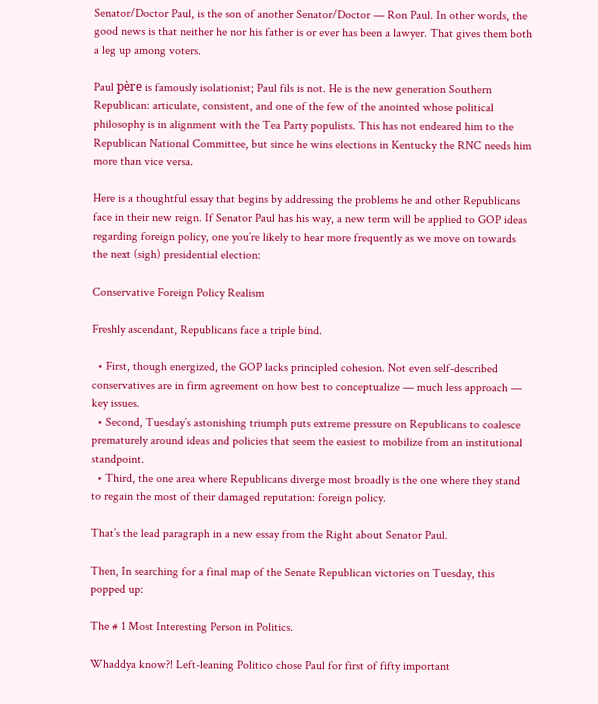Senator/Doctor Paul, is the son of another Senator/Doctor — Ron Paul. In other words, the good news is that neither he nor his father is or ever has been a lawyer. That gives them both a leg up among voters.

Paul père is famously isolationist; Paul fils is not. He is the new generation Southern Republican: articulate, consistent, and one of the few of the anointed whose political philosophy is in alignment with the Tea Party populists. This has not endeared him to the Republican National Committee, but since he wins elections in Kentucky the RNC needs him more than vice versa.

Here is a thoughtful essay that begins by addressing the problems he and other Republicans face in their new reign. If Senator Paul has his way, a new term will be applied to GOP ideas regarding foreign policy, one you’re likely to hear more frequently as we move on towards the next (sigh) presidential election:

Conservative Foreign Policy Realism

Freshly ascendant, Republicans face a triple bind.

  • First, though energized, the GOP lacks principled cohesion. Not even self-described conservatives are in firm agreement on how best to conceptualize — much less approach — key issues.
  • Second, Tuesday’s astonishing triumph puts extreme pressure on Republicans to coalesce prematurely around ideas and policies that seem the easiest to mobilize from an institutional standpoint.
  • Third, the one area where Republicans diverge most broadly is the one where they stand to regain the most of their damaged reputation: foreign policy.

That’s the lead paragraph in a new essay from the Right about Senator Paul.

Then, In searching for a final map of the Senate Republican victories on Tuesday, this popped up:

The # 1 Most Interesting Person in Politics.

Whaddya know?! Left-leaning Politico chose Paul for first of fifty important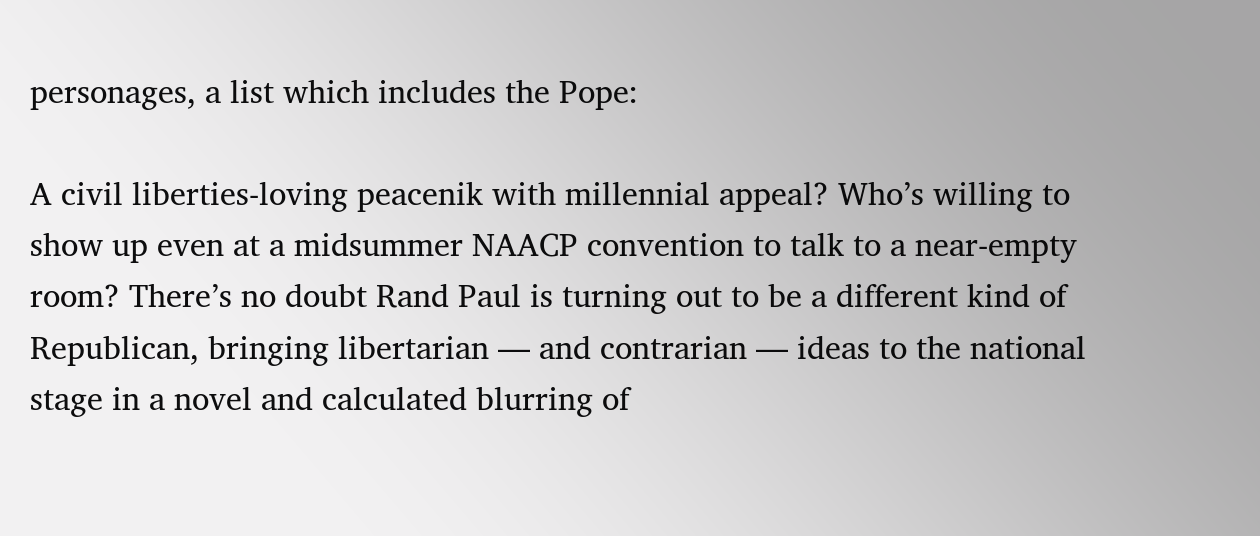personages, a list which includes the Pope:

A civil liberties-loving peacenik with millennial appeal? Who’s willing to show up even at a midsummer NAACP convention to talk to a near-empty room? There’s no doubt Rand Paul is turning out to be a different kind of Republican, bringing libertarian — and contrarian — ideas to the national stage in a novel and calculated blurring of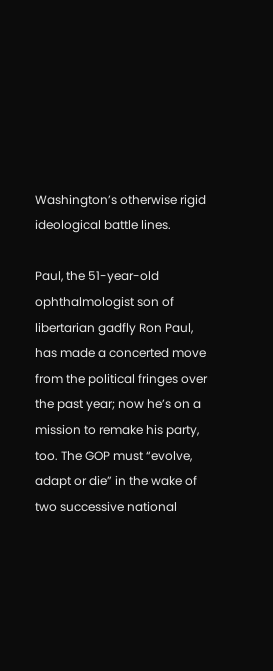Washington’s otherwise rigid ideological battle lines.

Paul, the 51-year-old ophthalmologist son of libertarian gadfly Ron Paul, has made a concerted move from the political fringes over the past year; now he’s on a mission to remake his party, too. The GOP must “evolve, adapt or die” in the wake of two successive national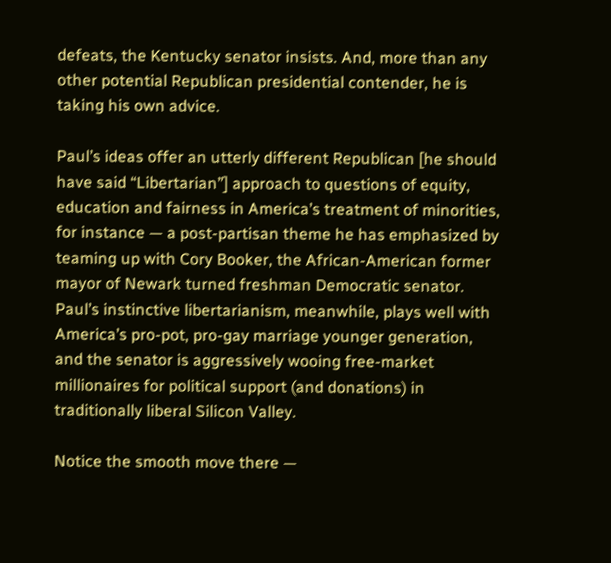defeats, the Kentucky senator insists. And, more than any other potential Republican presidential contender, he is taking his own advice.

Paul’s ideas offer an utterly different Republican [he should have said “Libertarian”] approach to questions of equity, education and fairness in America’s treatment of minorities, for instance — a post-partisan theme he has emphasized by teaming up with Cory Booker, the African-American former mayor of Newark turned freshman Democratic senator. Paul’s instinctive libertarianism, meanwhile, plays well with America’s pro-pot, pro-gay marriage younger generation, and the senator is aggressively wooing free-market millionaires for political support (and donations) in traditionally liberal Silicon Valley.

Notice the smooth move there —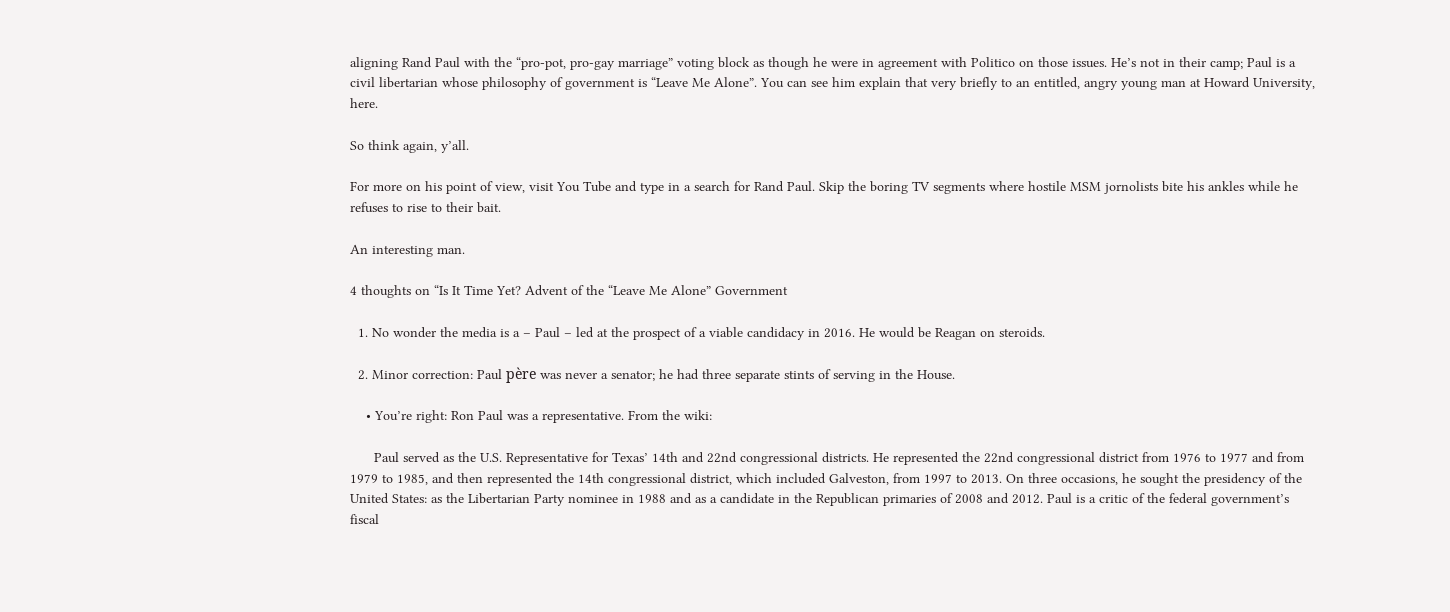aligning Rand Paul with the “pro-pot, pro-gay marriage” voting block as though he were in agreement with Politico on those issues. He’s not in their camp; Paul is a civil libertarian whose philosophy of government is “Leave Me Alone”. You can see him explain that very briefly to an entitled, angry young man at Howard University, here.

So think again, y’all.

For more on his point of view, visit You Tube and type in a search for Rand Paul. Skip the boring TV segments where hostile MSM jornolists bite his ankles while he refuses to rise to their bait.

An interesting man.

4 thoughts on “Is It Time Yet? Advent of the “Leave Me Alone” Government

  1. No wonder the media is a – Paul – led at the prospect of a viable candidacy in 2016. He would be Reagan on steroids.

  2. Minor correction: Paul père was never a senator; he had three separate stints of serving in the House.

    • You’re right: Ron Paul was a representative. From the wiki:

      Paul served as the U.S. Representative for Texas’ 14th and 22nd congressional districts. He represented the 22nd congressional district from 1976 to 1977 and from 1979 to 1985, and then represented the 14th congressional district, which included Galveston, from 1997 to 2013. On three occasions, he sought the presidency of the United States: as the Libertarian Party nominee in 1988 and as a candidate in the Republican primaries of 2008 and 2012. Paul is a critic of the federal government’s fiscal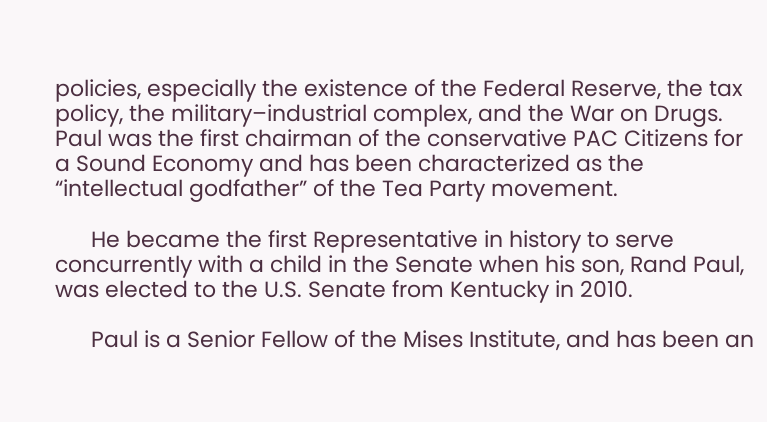policies, especially the existence of the Federal Reserve, the tax policy, the military–industrial complex, and the War on Drugs. Paul was the first chairman of the conservative PAC Citizens for a Sound Economy and has been characterized as the “intellectual godfather” of the Tea Party movement.

      He became the first Representative in history to serve concurrently with a child in the Senate when his son, Rand Paul, was elected to the U.S. Senate from Kentucky in 2010.

      Paul is a Senior Fellow of the Mises Institute, and has been an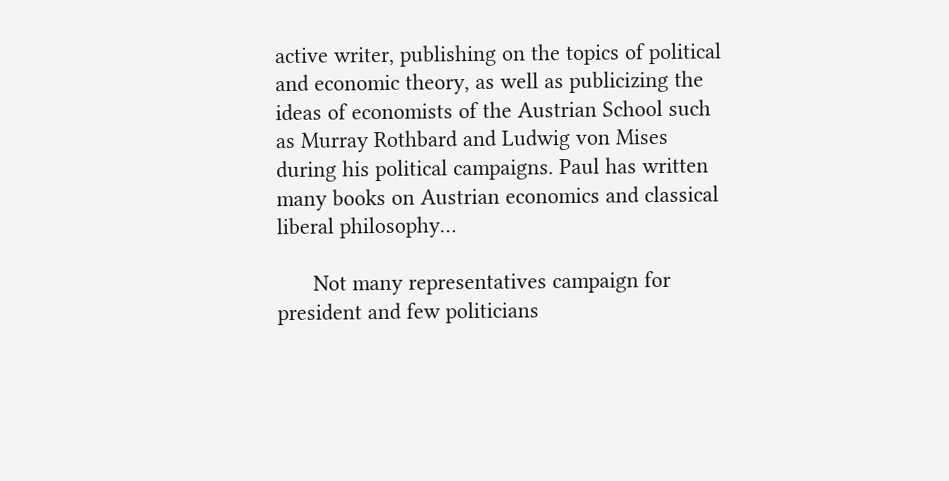active writer, publishing on the topics of political and economic theory, as well as publicizing the ideas of economists of the Austrian School such as Murray Rothbard and Ludwig von Mises during his political campaigns. Paul has written many books on Austrian economics and classical liberal philosophy…

      Not many representatives campaign for president and few politicians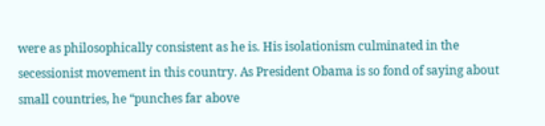were as philosophically consistent as he is. His isolationism culminated in the secessionist movement in this country. As President Obama is so fond of saying about small countries, he “punches far above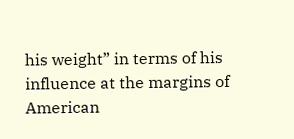his weight” in terms of his influence at the margins of American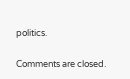politics.

Comments are closed.